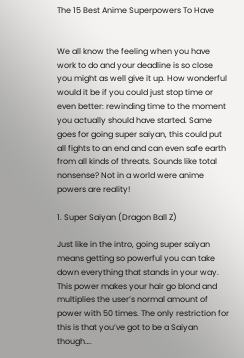The 15 Best Anime Superpowers To Have


We all know the feeling when you have work to do and your deadline is so close you might as well give it up. How wonderful would it be if you could just stop time or even better: rewinding time to the moment you actually should have started. Same goes for going super saiyan, this could put all fights to an end and can even safe earth from all kinds of threats. Sounds like total nonsense? Not in a world were anime powers are reality!

1. Super Saiyan (Dragon Ball Z)

Just like in the intro, going super saiyan means getting so powerful you can take down everything that stands in your way. This power makes your hair go blond and multiplies the user’s normal amount of power with 50 times. The only restriction for this is that you’ve got to be a Saiyan though….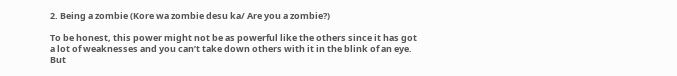2. Being a zombie (Kore wa zombie desu ka/ Are you a zombie?)

To be honest, this power might not be as powerful like the others since it has got a lot of weaknesses and you can’t take down others with it in the blink of an eye. But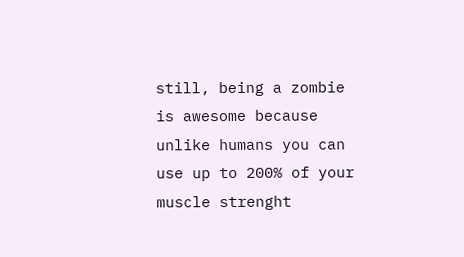still, being a zombie is awesome because unlike humans you can use up to 200% of your muscle strenght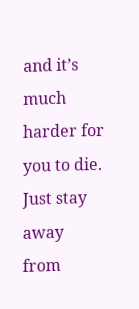and it’s much harder for you to die. Just stay away from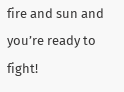fire and sun and you’re ready to fight!